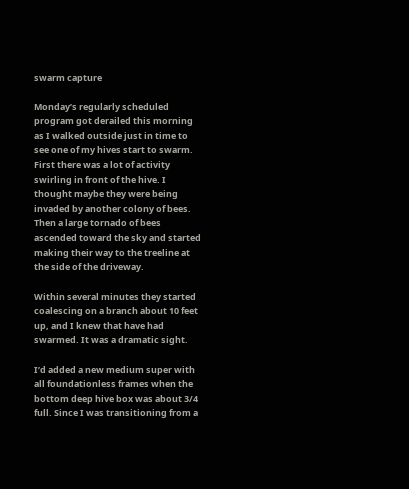swarm capture

Monday’s regularly scheduled program got derailed this morning as I walked outside just in time to see one of my hives start to swarm. First there was a lot of activity swirling in front of the hive. I thought maybe they were being invaded by another colony of bees. Then a large tornado of bees ascended toward the sky and started making their way to the treeline at the side of the driveway.

Within several minutes they started coalescing on a branch about 10 feet up, and I knew that have had swarmed. It was a dramatic sight.

I’d added a new medium super with all foundationless frames when the bottom deep hive box was about 3/4 full. Since I was transitioning from a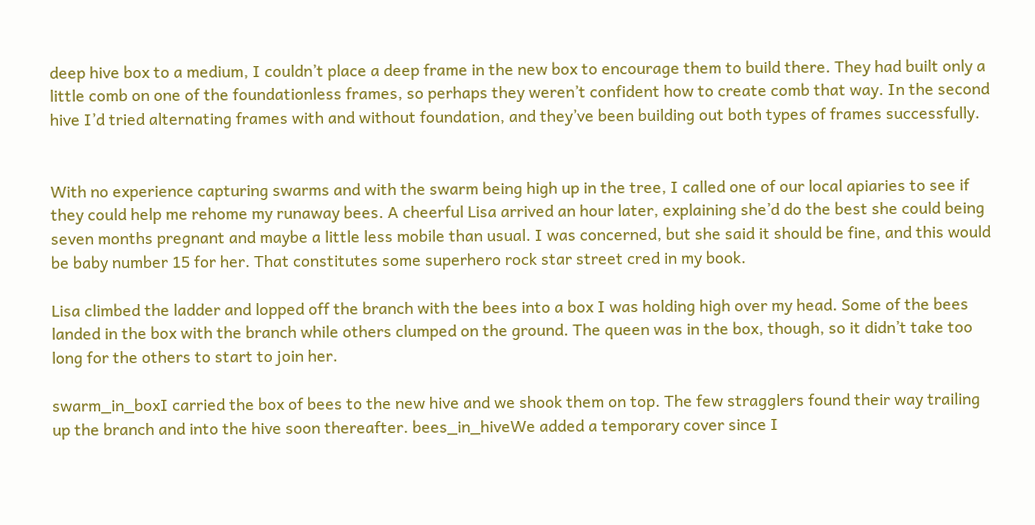deep hive box to a medium, I couldn’t place a deep frame in the new box to encourage them to build there. They had built only a little comb on one of the foundationless frames, so perhaps they weren’t confident how to create comb that way. In the second hive I’d tried alternating frames with and without foundation, and they’ve been building out both types of frames successfully.


With no experience capturing swarms and with the swarm being high up in the tree, I called one of our local apiaries to see if they could help me rehome my runaway bees. A cheerful Lisa arrived an hour later, explaining she’d do the best she could being seven months pregnant and maybe a little less mobile than usual. I was concerned, but she said it should be fine, and this would be baby number 15 for her. That constitutes some superhero rock star street cred in my book.

Lisa climbed the ladder and lopped off the branch with the bees into a box I was holding high over my head. Some of the bees landed in the box with the branch while others clumped on the ground. The queen was in the box, though, so it didn’t take too long for the others to start to join her.

swarm_in_boxI carried the box of bees to the new hive and we shook them on top. The few stragglers found their way trailing up the branch and into the hive soon thereafter. bees_in_hiveWe added a temporary cover since I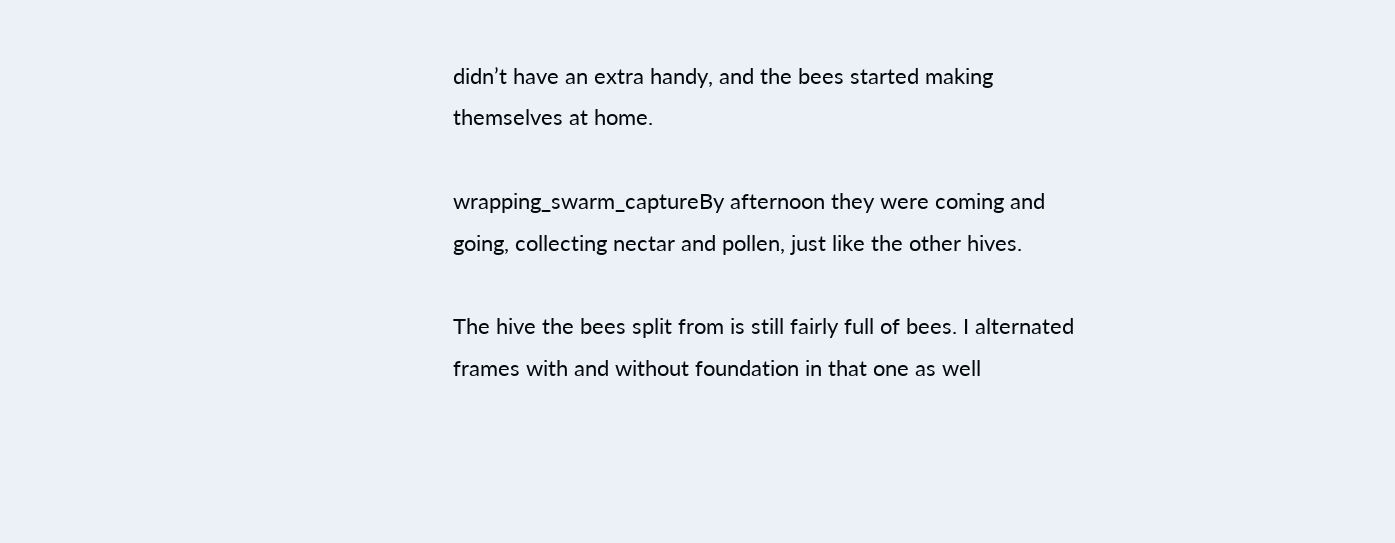didn’t have an extra handy, and the bees started making themselves at home.

wrapping_swarm_captureBy afternoon they were coming and going, collecting nectar and pollen, just like the other hives.

The hive the bees split from is still fairly full of bees. I alternated frames with and without foundation in that one as well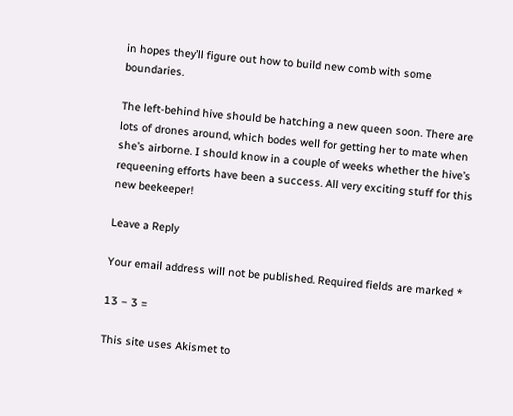in hopes they’ll figure out how to build new comb with some boundaries.

The left-behind hive should be hatching a new queen soon. There are lots of drones around, which bodes well for getting her to mate when she’s airborne. I should know in a couple of weeks whether the hive’s requeening efforts have been a success. All very exciting stuff for this new beekeeper!

Leave a Reply

Your email address will not be published. Required fields are marked *

13 − 3 =

This site uses Akismet to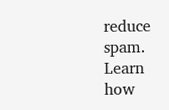reduce spam. Learn how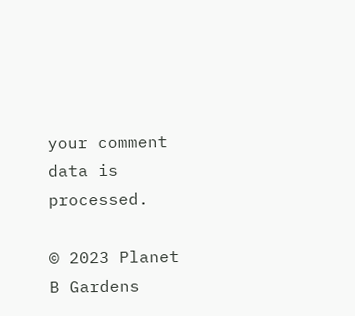your comment data is processed.

© 2023 Planet B Gardens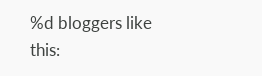%d bloggers like this: